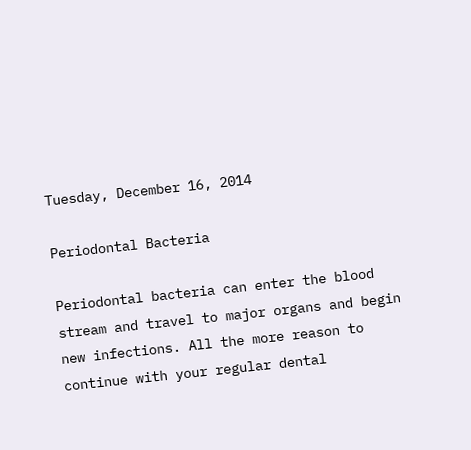Tuesday, December 16, 2014

Periodontal Bacteria

Periodontal bacteria can enter the blood stream and travel to major organs and begin new infections. All the more reason to continue with your regular dental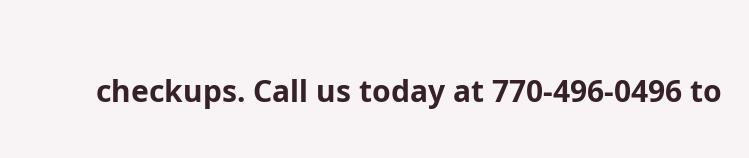checkups. Call us today at 770-496-0496 to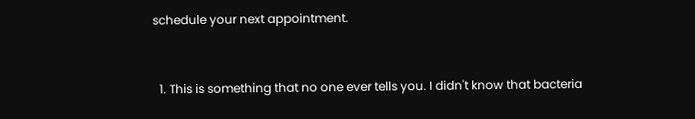schedule your next appointment.


  1. This is something that no one ever tells you. I didn't know that bacteria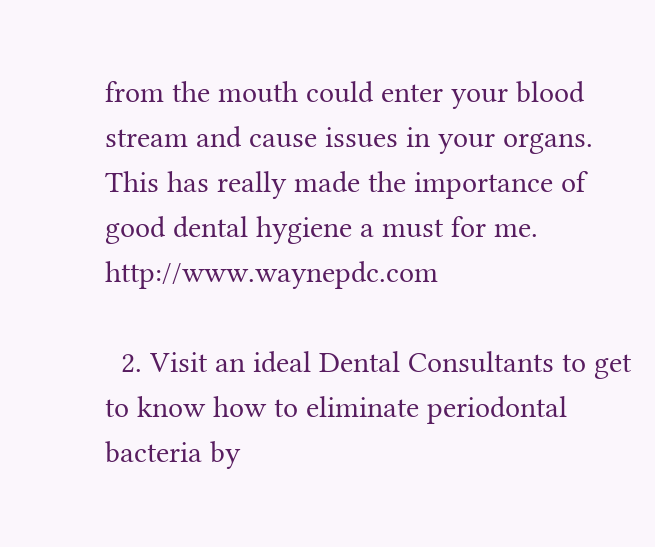from the mouth could enter your blood stream and cause issues in your organs. This has really made the importance of good dental hygiene a must for me. http://www.waynepdc.com

  2. Visit an ideal Dental Consultants to get to know how to eliminate periodontal bacteria by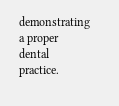demonstrating a proper dental practice.